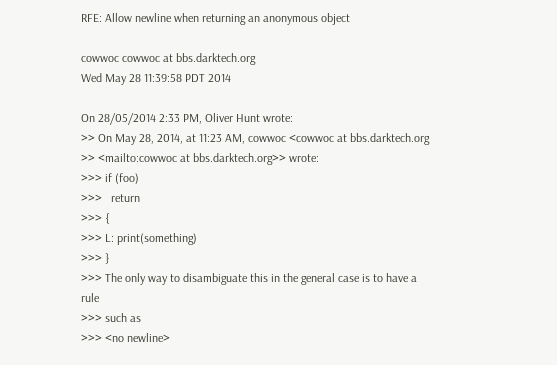RFE: Allow newline when returning an anonymous object

cowwoc cowwoc at bbs.darktech.org
Wed May 28 11:39:58 PDT 2014

On 28/05/2014 2:33 PM, Oliver Hunt wrote:
>> On May 28, 2014, at 11:23 AM, cowwoc <cowwoc at bbs.darktech.org
>> <mailto:cowwoc at bbs.darktech.org>> wrote:
>>> if (foo)
>>>   return
>>> {
>>> L: print(something)
>>> }
>>> The only way to disambiguate this in the general case is to have a rule
>>> such as
>>> <no newline>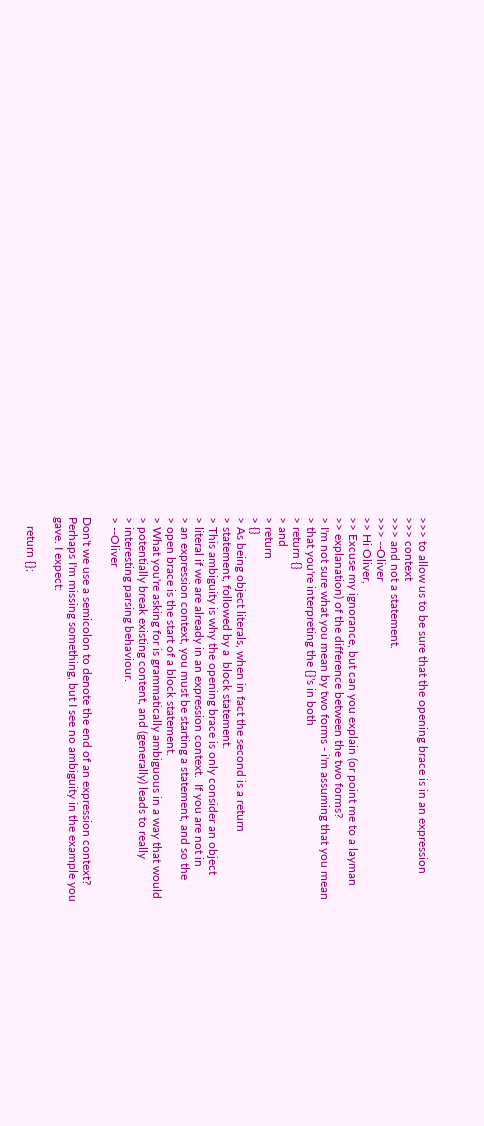>>> to allow us to be sure that the opening brace is in an expression
>>> context
>>> and not a statement.
>>> --Oliver
>> Hi Oliver,
>> Excuse my ignorance, but can you explain (or point me to a layman
>> explanation) of the difference between the two forms?
> I'm not sure what you mean by two forms - i'm assuming that you mean
> that you're interpreting the {}'s in both
> return {}
> and
> return
> {}
> As being object literals, when in fact the second is a return
> statement, followed by a  block statement.
> This ambiguity is why the opening brace is only consider an object
> literal if we are already in an expression context.  If you are not in
> an expression context, you must be starting a statement, and so the
> open brace is the start of a block statement.
> What you're asking for is grammatically ambiguous in a way that would
> potentially break existing content, and (generally) leads to really
> interesting parsing behaviour.
> --Oliver

Don't we use a semicolon to denote the end of an expression context?
Perhaps I'm missing something, but I see no ambiguity in the example you
gave. I expect:

   return {};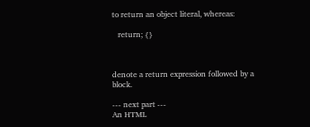to return an object literal, whereas:

   return; {}



denote a return expression followed by a block.

--- next part ---
An HTML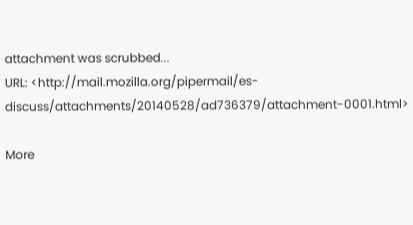attachment was scrubbed...
URL: <http://mail.mozilla.org/pipermail/es-discuss/attachments/20140528/ad736379/attachment-0001.html>

More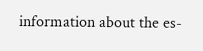information about the es-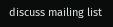discuss mailing list